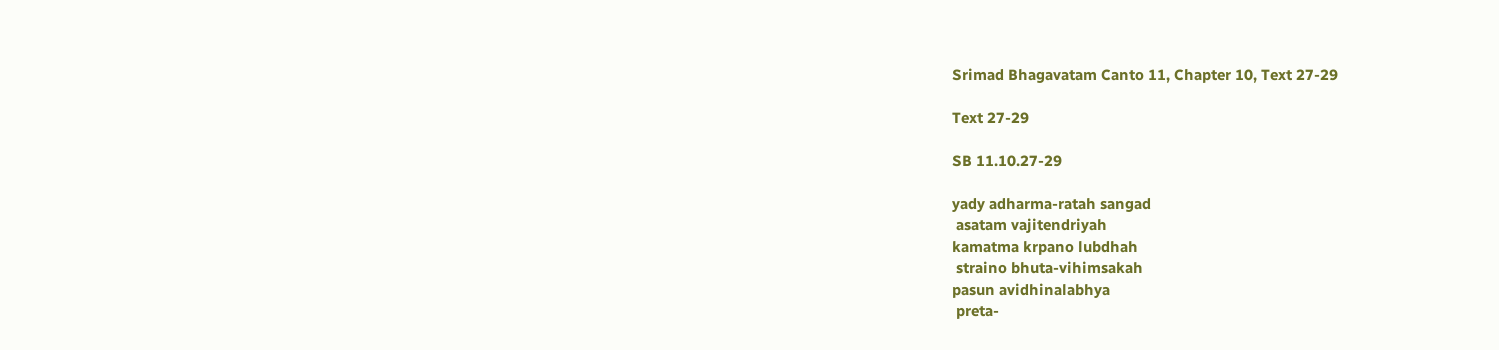Srimad Bhagavatam Canto 11, Chapter 10, Text 27-29

Text 27-29

SB 11.10.27-29

yady adharma-ratah sangad
 asatam vajitendriyah
kamatma krpano lubdhah
 straino bhuta-vihimsakah
pasun avidhinalabhya
 preta-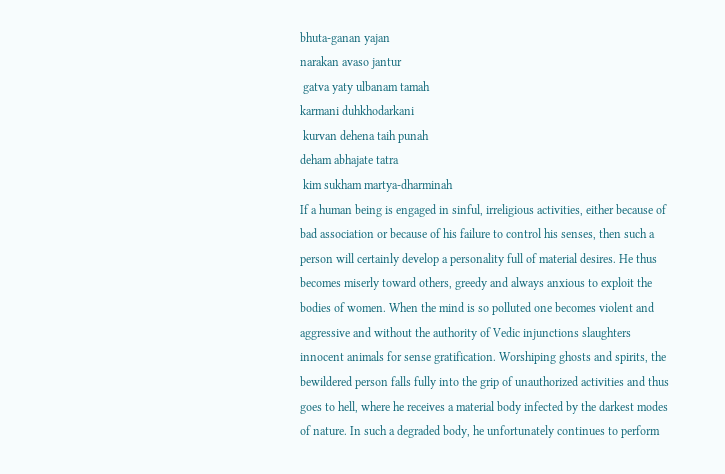bhuta-ganan yajan
narakan avaso jantur
 gatva yaty ulbanam tamah
karmani duhkhodarkani
 kurvan dehena taih punah
deham abhajate tatra
 kim sukham martya-dharminah
If a human being is engaged in sinful, irreligious activities, either because of bad association or because of his failure to control his senses, then such a person will certainly develop a personality full of material desires. He thus becomes miserly toward others, greedy and always anxious to exploit the bodies of women. When the mind is so polluted one becomes violent and aggressive and without the authority of Vedic injunctions slaughters innocent animals for sense gratification. Worshiping ghosts and spirits, the bewildered person falls fully into the grip of unauthorized activities and thus goes to hell, where he receives a material body infected by the darkest modes of nature. In such a degraded body, he unfortunately continues to perform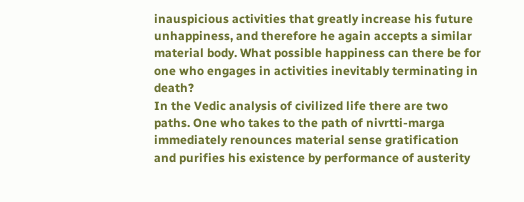inauspicious activities that greatly increase his future unhappiness, and therefore he again accepts a similar material body. What possible happiness can there be for one who engages in activities inevitably terminating in death?
In the Vedic analysis of civilized life there are two paths. One who takes to the path of nivrtti-marga immediately renounces material sense gratification and purifies his existence by performance of austerity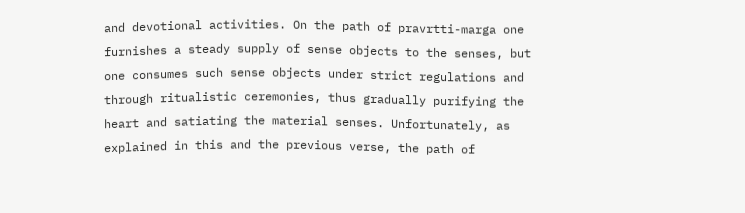and devotional activities. On the path of pravrtti-marga one furnishes a steady supply of sense objects to the senses, but one consumes such sense objects under strict regulations and through ritualistic ceremonies, thus gradually purifying the heart and satiating the material senses. Unfortunately, as explained in this and the previous verse, the path of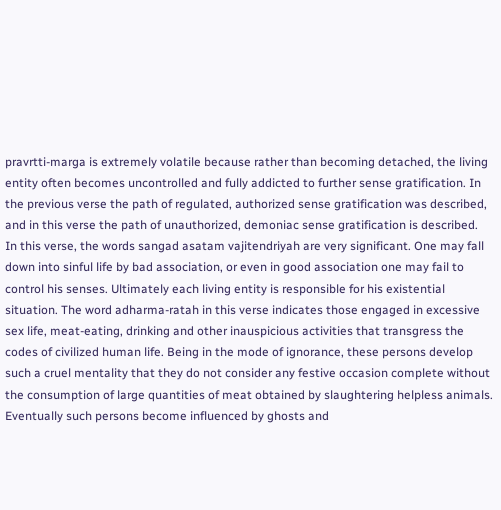pravrtti-marga is extremely volatile because rather than becoming detached, the living entity often becomes uncontrolled and fully addicted to further sense gratification. In the previous verse the path of regulated, authorized sense gratification was described, and in this verse the path of unauthorized, demoniac sense gratification is described.
In this verse, the words sangad asatam vajitendriyah are very significant. One may fall down into sinful life by bad association, or even in good association one may fail to control his senses. Ultimately each living entity is responsible for his existential situation. The word adharma-ratah in this verse indicates those engaged in excessive sex life, meat-eating, drinking and other inauspicious activities that transgress the codes of civilized human life. Being in the mode of ignorance, these persons develop such a cruel mentality that they do not consider any festive occasion complete without the consumption of large quantities of meat obtained by slaughtering helpless animals. Eventually such persons become influenced by ghosts and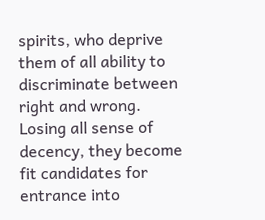spirits, who deprive them of all ability to discriminate between right and wrong. Losing all sense of decency, they become fit candidates for entrance into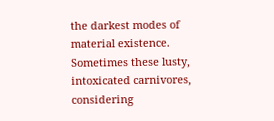the darkest modes of material existence. Sometimes these lusty, intoxicated carnivores, considering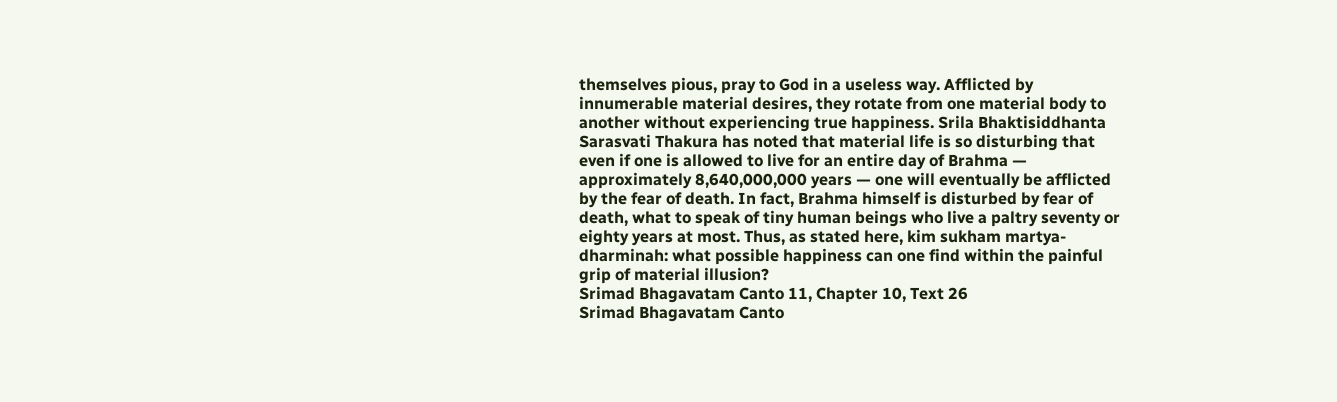themselves pious, pray to God in a useless way. Afflicted by innumerable material desires, they rotate from one material body to another without experiencing true happiness. Srila Bhaktisiddhanta Sarasvati Thakura has noted that material life is so disturbing that even if one is allowed to live for an entire day of Brahma — approximately 8,640,000,000 years — one will eventually be afflicted by the fear of death. In fact, Brahma himself is disturbed by fear of death, what to speak of tiny human beings who live a paltry seventy or eighty years at most. Thus, as stated here, kim sukham martya-dharminah: what possible happiness can one find within the painful grip of material illusion?
Srimad Bhagavatam Canto 11, Chapter 10, Text 26
Srimad Bhagavatam Canto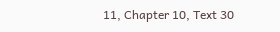11, Chapter 10, Text 30